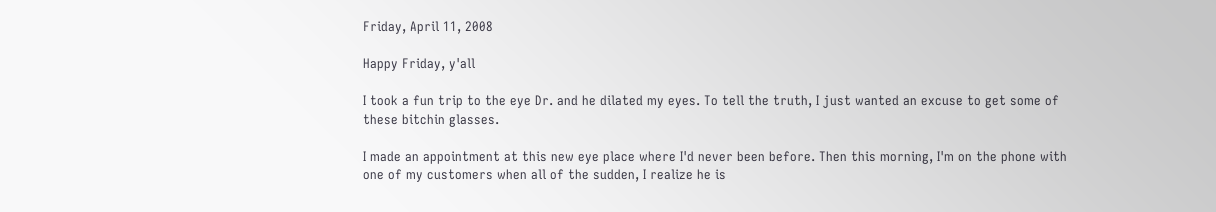Friday, April 11, 2008

Happy Friday, y'all

I took a fun trip to the eye Dr. and he dilated my eyes. To tell the truth, I just wanted an excuse to get some of these bitchin glasses.

I made an appointment at this new eye place where I'd never been before. Then this morning, I'm on the phone with one of my customers when all of the sudden, I realize he is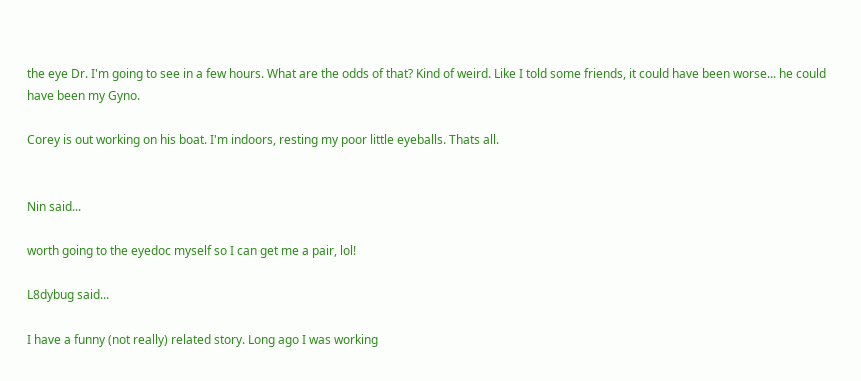the eye Dr. I'm going to see in a few hours. What are the odds of that? Kind of weird. Like I told some friends, it could have been worse... he could have been my Gyno.

Corey is out working on his boat. I'm indoors, resting my poor little eyeballs. Thats all.


Nin said...

worth going to the eyedoc myself so I can get me a pair, lol!

L8dybug said...

I have a funny (not really) related story. Long ago I was working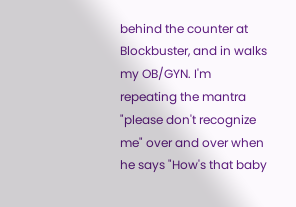behind the counter at Blockbuster, and in walks my OB/GYN. I'm repeating the mantra "please don't recognize me" over and over when he says "How's that baby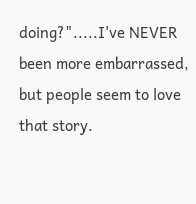doing?".....I've NEVER been more embarrassed, but people seem to love that story.